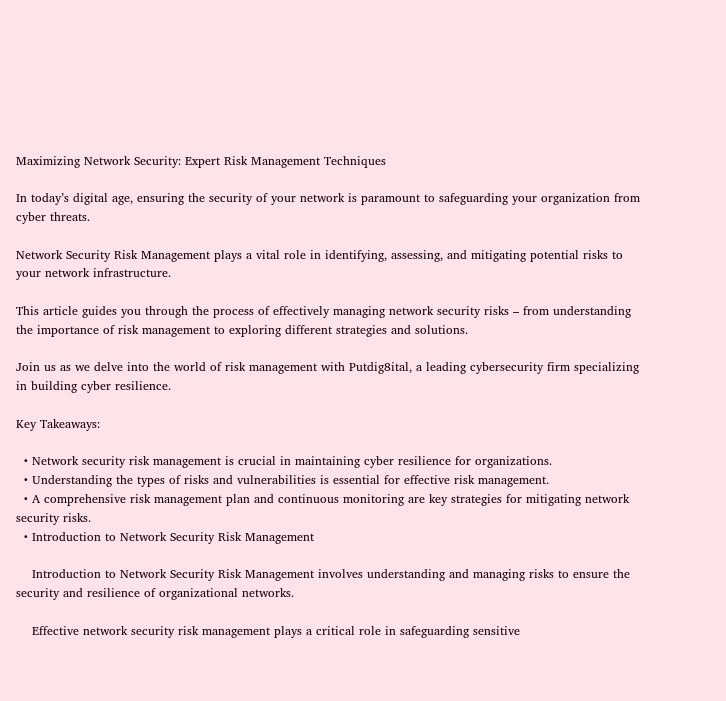Maximizing Network Security: Expert Risk Management Techniques

In today’s digital age, ensuring the security of your network is paramount to safeguarding your organization from cyber threats.

Network Security Risk Management plays a vital role in identifying, assessing, and mitigating potential risks to your network infrastructure.

This article guides you through the process of effectively managing network security risks – from understanding the importance of risk management to exploring different strategies and solutions.

Join us as we delve into the world of risk management with Putdig8ital, a leading cybersecurity firm specializing in building cyber resilience.

Key Takeaways:

  • Network security risk management is crucial in maintaining cyber resilience for organizations.
  • Understanding the types of risks and vulnerabilities is essential for effective risk management.
  • A comprehensive risk management plan and continuous monitoring are key strategies for mitigating network security risks.
  • Introduction to Network Security Risk Management

    Introduction to Network Security Risk Management involves understanding and managing risks to ensure the security and resilience of organizational networks.

    Effective network security risk management plays a critical role in safeguarding sensitive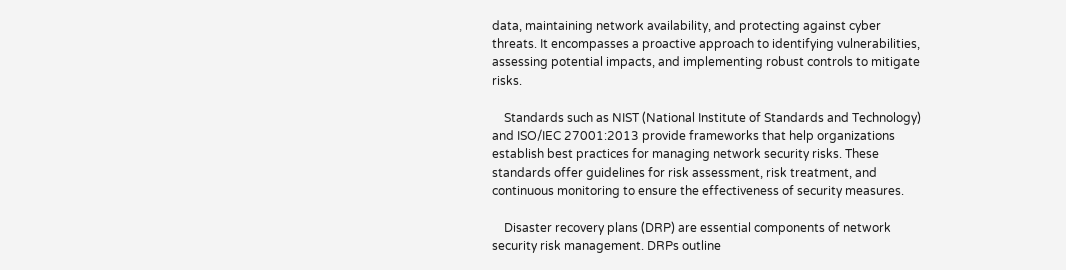data, maintaining network availability, and protecting against cyber threats. It encompasses a proactive approach to identifying vulnerabilities, assessing potential impacts, and implementing robust controls to mitigate risks.

    Standards such as NIST (National Institute of Standards and Technology) and ISO/IEC 27001:2013 provide frameworks that help organizations establish best practices for managing network security risks. These standards offer guidelines for risk assessment, risk treatment, and continuous monitoring to ensure the effectiveness of security measures.

    Disaster recovery plans (DRP) are essential components of network security risk management. DRPs outline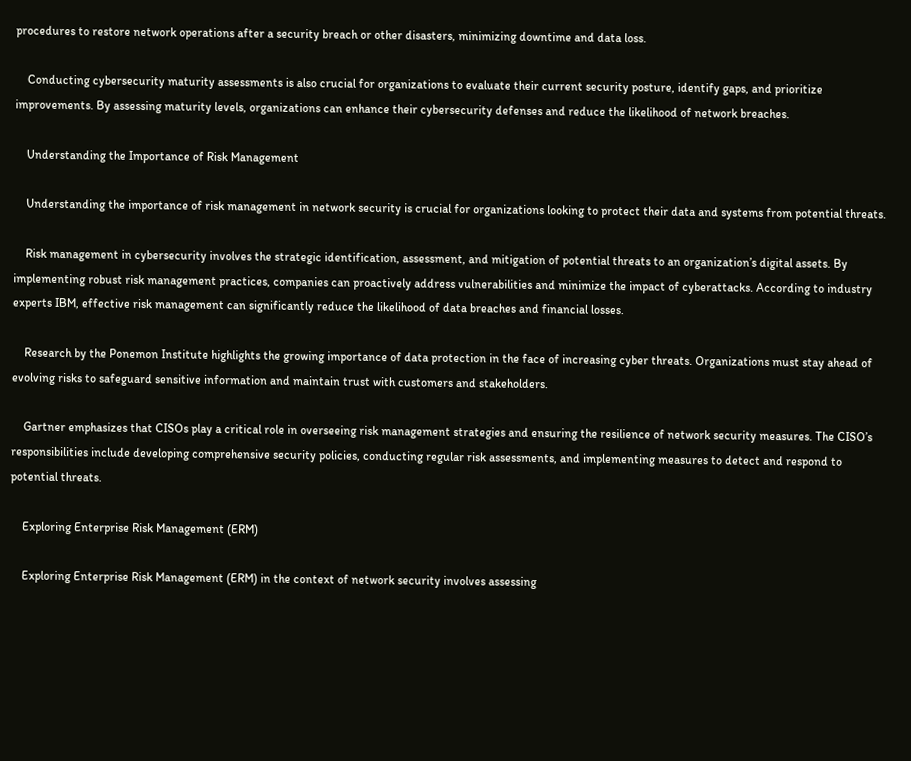procedures to restore network operations after a security breach or other disasters, minimizing downtime and data loss.

    Conducting cybersecurity maturity assessments is also crucial for organizations to evaluate their current security posture, identify gaps, and prioritize improvements. By assessing maturity levels, organizations can enhance their cybersecurity defenses and reduce the likelihood of network breaches.

    Understanding the Importance of Risk Management

    Understanding the importance of risk management in network security is crucial for organizations looking to protect their data and systems from potential threats.

    Risk management in cybersecurity involves the strategic identification, assessment, and mitigation of potential threats to an organization’s digital assets. By implementing robust risk management practices, companies can proactively address vulnerabilities and minimize the impact of cyberattacks. According to industry experts IBM, effective risk management can significantly reduce the likelihood of data breaches and financial losses.

    Research by the Ponemon Institute highlights the growing importance of data protection in the face of increasing cyber threats. Organizations must stay ahead of evolving risks to safeguard sensitive information and maintain trust with customers and stakeholders.

    Gartner emphasizes that CISOs play a critical role in overseeing risk management strategies and ensuring the resilience of network security measures. The CISO’s responsibilities include developing comprehensive security policies, conducting regular risk assessments, and implementing measures to detect and respond to potential threats.

    Exploring Enterprise Risk Management (ERM)

    Exploring Enterprise Risk Management (ERM) in the context of network security involves assessing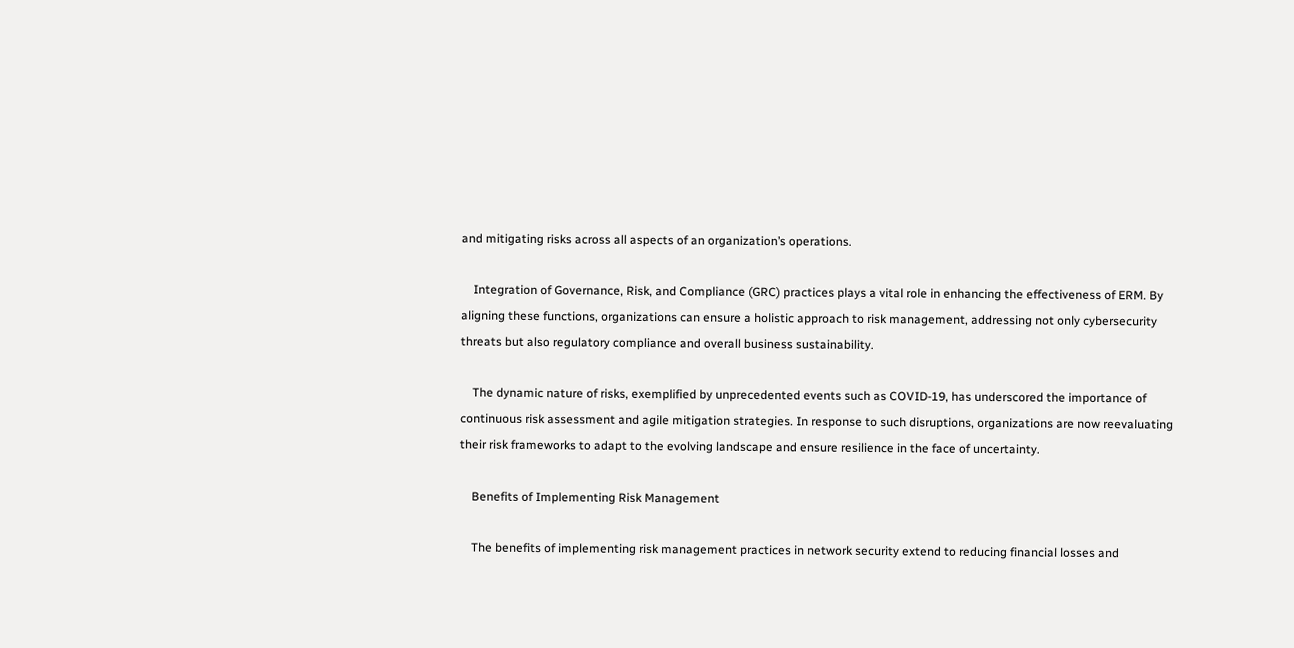and mitigating risks across all aspects of an organization’s operations.

    Integration of Governance, Risk, and Compliance (GRC) practices plays a vital role in enhancing the effectiveness of ERM. By aligning these functions, organizations can ensure a holistic approach to risk management, addressing not only cybersecurity threats but also regulatory compliance and overall business sustainability.

    The dynamic nature of risks, exemplified by unprecedented events such as COVID-19, has underscored the importance of continuous risk assessment and agile mitigation strategies. In response to such disruptions, organizations are now reevaluating their risk frameworks to adapt to the evolving landscape and ensure resilience in the face of uncertainty.

    Benefits of Implementing Risk Management

    The benefits of implementing risk management practices in network security extend to reducing financial losses and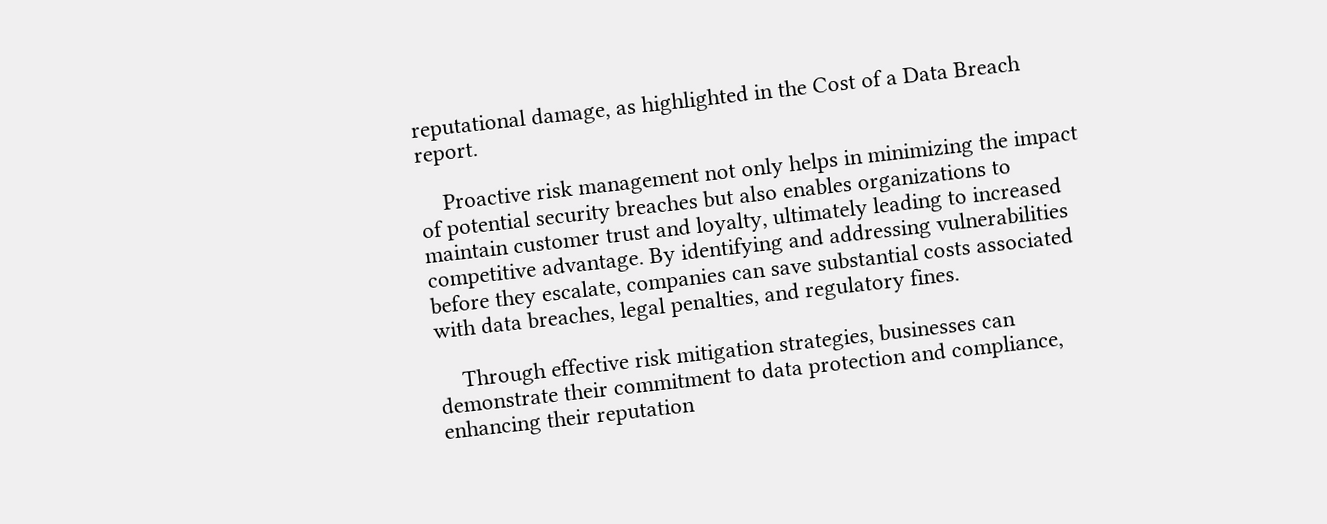reputational damage, as highlighted in the Cost of a Data Breach report.

    Proactive risk management not only helps in minimizing the impact of potential security breaches but also enables organizations to maintain customer trust and loyalty, ultimately leading to increased competitive advantage. By identifying and addressing vulnerabilities before they escalate, companies can save substantial costs associated with data breaches, legal penalties, and regulatory fines.

    Through effective risk mitigation strategies, businesses can demonstrate their commitment to data protection and compliance, enhancing their reputation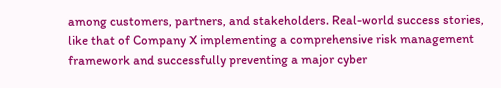among customers, partners, and stakeholders. Real-world success stories, like that of Company X implementing a comprehensive risk management framework and successfully preventing a major cyber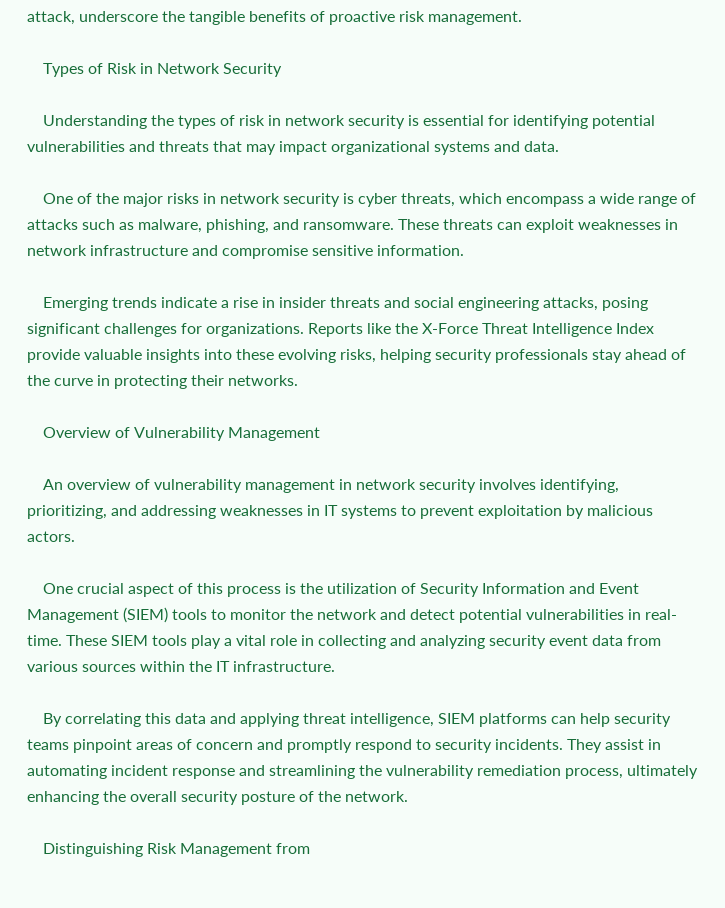attack, underscore the tangible benefits of proactive risk management.

    Types of Risk in Network Security

    Understanding the types of risk in network security is essential for identifying potential vulnerabilities and threats that may impact organizational systems and data.

    One of the major risks in network security is cyber threats, which encompass a wide range of attacks such as malware, phishing, and ransomware. These threats can exploit weaknesses in network infrastructure and compromise sensitive information.

    Emerging trends indicate a rise in insider threats and social engineering attacks, posing significant challenges for organizations. Reports like the X-Force Threat Intelligence Index provide valuable insights into these evolving risks, helping security professionals stay ahead of the curve in protecting their networks.

    Overview of Vulnerability Management

    An overview of vulnerability management in network security involves identifying, prioritizing, and addressing weaknesses in IT systems to prevent exploitation by malicious actors.

    One crucial aspect of this process is the utilization of Security Information and Event Management (SIEM) tools to monitor the network and detect potential vulnerabilities in real-time. These SIEM tools play a vital role in collecting and analyzing security event data from various sources within the IT infrastructure.

    By correlating this data and applying threat intelligence, SIEM platforms can help security teams pinpoint areas of concern and promptly respond to security incidents. They assist in automating incident response and streamlining the vulnerability remediation process, ultimately enhancing the overall security posture of the network.

    Distinguishing Risk Management from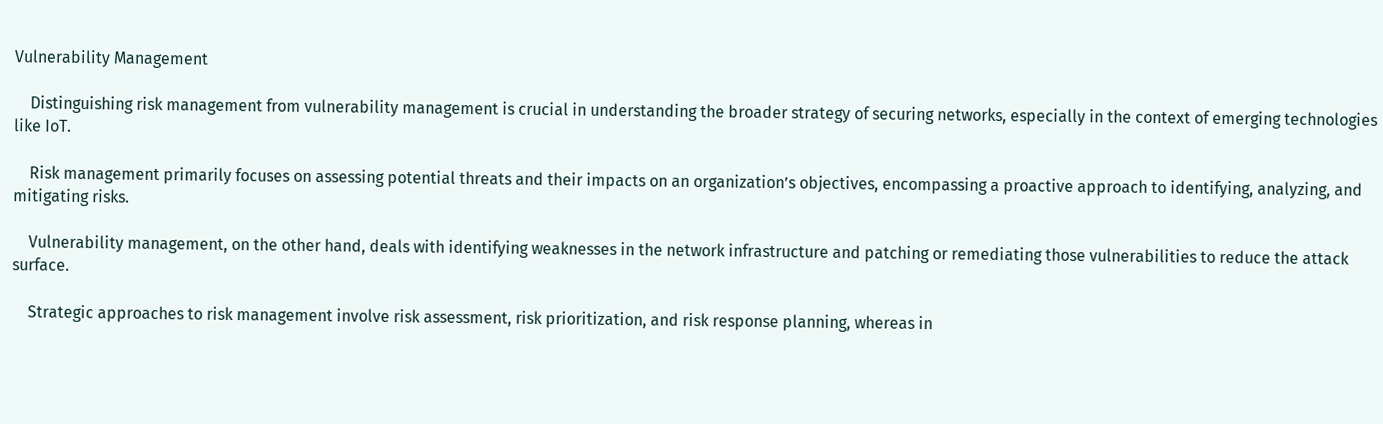Vulnerability Management

    Distinguishing risk management from vulnerability management is crucial in understanding the broader strategy of securing networks, especially in the context of emerging technologies like IoT.

    Risk management primarily focuses on assessing potential threats and their impacts on an organization’s objectives, encompassing a proactive approach to identifying, analyzing, and mitigating risks.

    Vulnerability management, on the other hand, deals with identifying weaknesses in the network infrastructure and patching or remediating those vulnerabilities to reduce the attack surface.

    Strategic approaches to risk management involve risk assessment, risk prioritization, and risk response planning, whereas in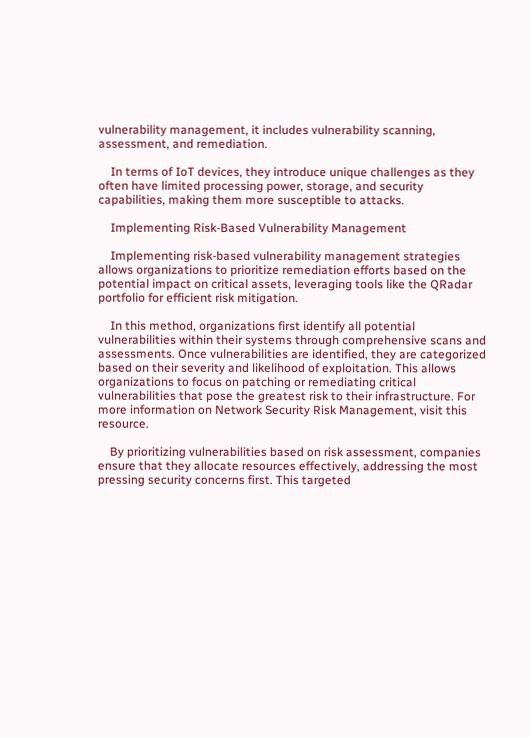vulnerability management, it includes vulnerability scanning, assessment, and remediation.

    In terms of IoT devices, they introduce unique challenges as they often have limited processing power, storage, and security capabilities, making them more susceptible to attacks.

    Implementing Risk-Based Vulnerability Management

    Implementing risk-based vulnerability management strategies allows organizations to prioritize remediation efforts based on the potential impact on critical assets, leveraging tools like the QRadar portfolio for efficient risk mitigation.

    In this method, organizations first identify all potential vulnerabilities within their systems through comprehensive scans and assessments. Once vulnerabilities are identified, they are categorized based on their severity and likelihood of exploitation. This allows organizations to focus on patching or remediating critical vulnerabilities that pose the greatest risk to their infrastructure. For more information on Network Security Risk Management, visit this resource.

    By prioritizing vulnerabilities based on risk assessment, companies ensure that they allocate resources effectively, addressing the most pressing security concerns first. This targeted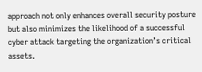approach not only enhances overall security posture but also minimizes the likelihood of a successful cyber attack targeting the organization’s critical assets.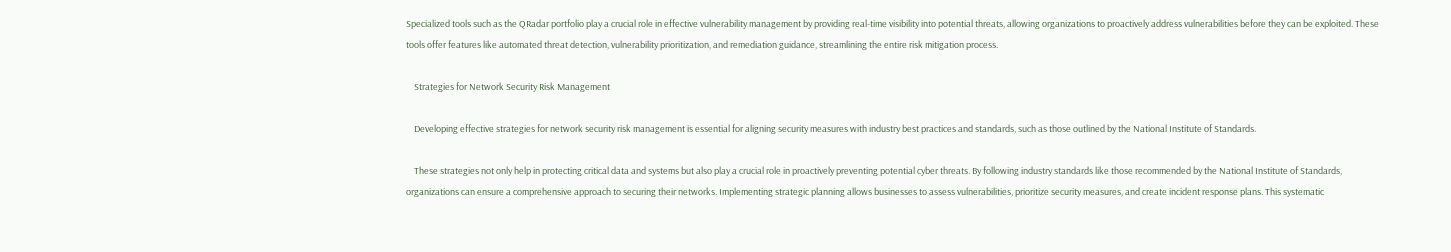Specialized tools such as the QRadar portfolio play a crucial role in effective vulnerability management by providing real-time visibility into potential threats, allowing organizations to proactively address vulnerabilities before they can be exploited. These tools offer features like automated threat detection, vulnerability prioritization, and remediation guidance, streamlining the entire risk mitigation process.

    Strategies for Network Security Risk Management

    Developing effective strategies for network security risk management is essential for aligning security measures with industry best practices and standards, such as those outlined by the National Institute of Standards.

    These strategies not only help in protecting critical data and systems but also play a crucial role in proactively preventing potential cyber threats. By following industry standards like those recommended by the National Institute of Standards, organizations can ensure a comprehensive approach to securing their networks. Implementing strategic planning allows businesses to assess vulnerabilities, prioritize security measures, and create incident response plans. This systematic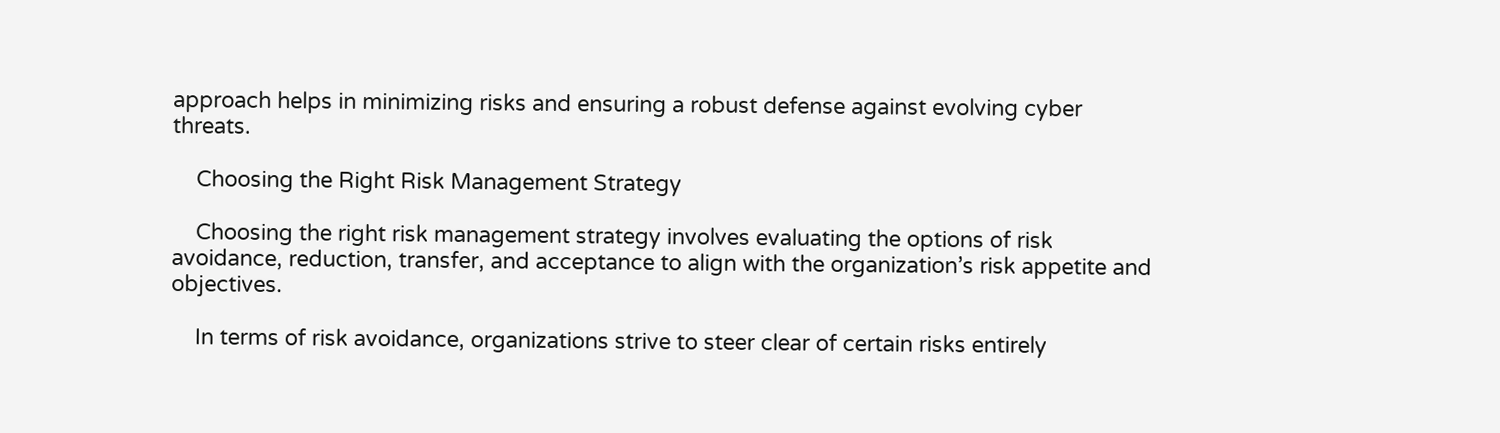approach helps in minimizing risks and ensuring a robust defense against evolving cyber threats.

    Choosing the Right Risk Management Strategy

    Choosing the right risk management strategy involves evaluating the options of risk avoidance, reduction, transfer, and acceptance to align with the organization’s risk appetite and objectives.

    In terms of risk avoidance, organizations strive to steer clear of certain risks entirely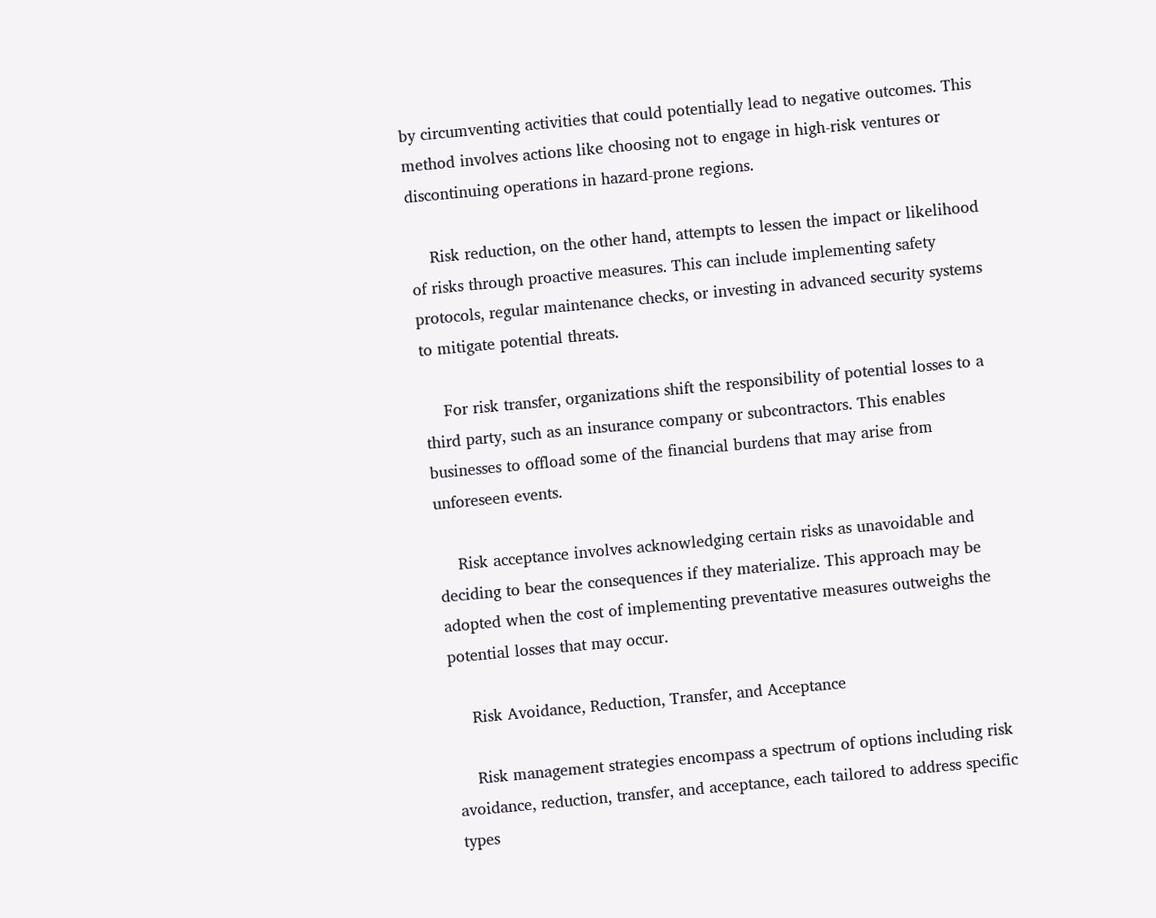by circumventing activities that could potentially lead to negative outcomes. This method involves actions like choosing not to engage in high-risk ventures or discontinuing operations in hazard-prone regions.

    Risk reduction, on the other hand, attempts to lessen the impact or likelihood of risks through proactive measures. This can include implementing safety protocols, regular maintenance checks, or investing in advanced security systems to mitigate potential threats.

    For risk transfer, organizations shift the responsibility of potential losses to a third party, such as an insurance company or subcontractors. This enables businesses to offload some of the financial burdens that may arise from unforeseen events.

    Risk acceptance involves acknowledging certain risks as unavoidable and deciding to bear the consequences if they materialize. This approach may be adopted when the cost of implementing preventative measures outweighs the potential losses that may occur.

    Risk Avoidance, Reduction, Transfer, and Acceptance

    Risk management strategies encompass a spectrum of options including risk avoidance, reduction, transfer, and acceptance, each tailored to address specific types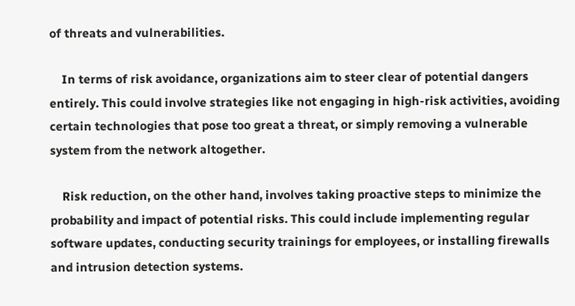of threats and vulnerabilities.

    In terms of risk avoidance, organizations aim to steer clear of potential dangers entirely. This could involve strategies like not engaging in high-risk activities, avoiding certain technologies that pose too great a threat, or simply removing a vulnerable system from the network altogether.

    Risk reduction, on the other hand, involves taking proactive steps to minimize the probability and impact of potential risks. This could include implementing regular software updates, conducting security trainings for employees, or installing firewalls and intrusion detection systems.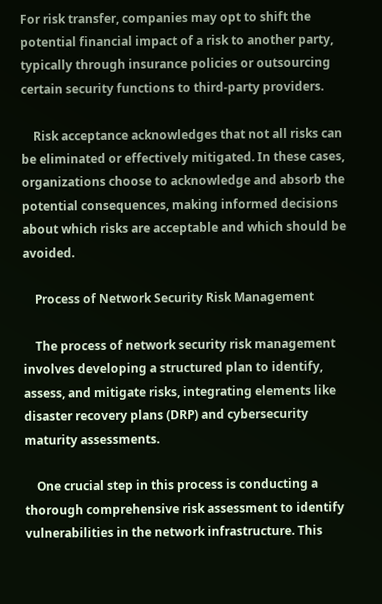For risk transfer, companies may opt to shift the potential financial impact of a risk to another party, typically through insurance policies or outsourcing certain security functions to third-party providers.

    Risk acceptance acknowledges that not all risks can be eliminated or effectively mitigated. In these cases, organizations choose to acknowledge and absorb the potential consequences, making informed decisions about which risks are acceptable and which should be avoided.

    Process of Network Security Risk Management

    The process of network security risk management involves developing a structured plan to identify, assess, and mitigate risks, integrating elements like disaster recovery plans (DRP) and cybersecurity maturity assessments.

    One crucial step in this process is conducting a thorough comprehensive risk assessment to identify vulnerabilities in the network infrastructure. This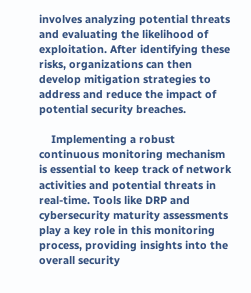involves analyzing potential threats and evaluating the likelihood of exploitation. After identifying these risks, organizations can then develop mitigation strategies to address and reduce the impact of potential security breaches.

    Implementing a robust continuous monitoring mechanism is essential to keep track of network activities and potential threats in real-time. Tools like DRP and cybersecurity maturity assessments play a key role in this monitoring process, providing insights into the overall security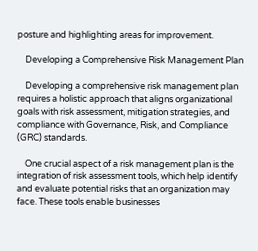posture and highlighting areas for improvement.

    Developing a Comprehensive Risk Management Plan

    Developing a comprehensive risk management plan requires a holistic approach that aligns organizational goals with risk assessment, mitigation strategies, and compliance with Governance, Risk, and Compliance (GRC) standards.

    One crucial aspect of a risk management plan is the integration of risk assessment tools, which help identify and evaluate potential risks that an organization may face. These tools enable businesses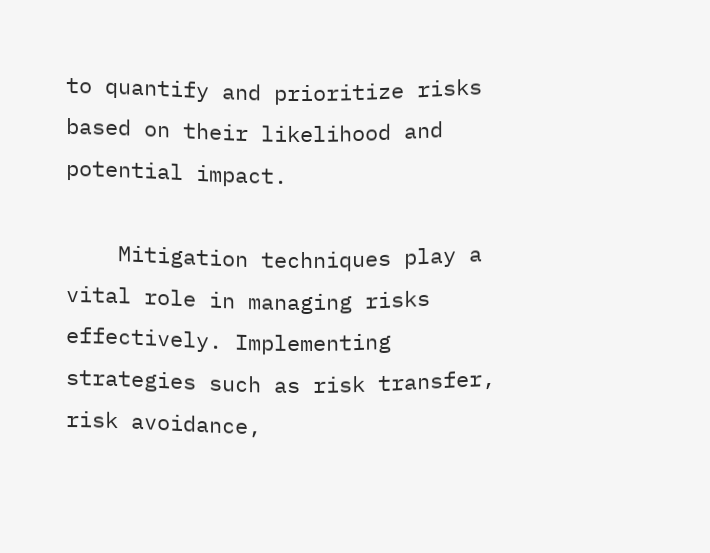to quantify and prioritize risks based on their likelihood and potential impact.

    Mitigation techniques play a vital role in managing risks effectively. Implementing strategies such as risk transfer, risk avoidance,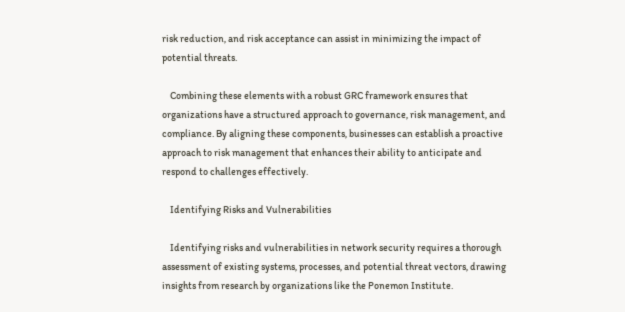risk reduction, and risk acceptance can assist in minimizing the impact of potential threats.

    Combining these elements with a robust GRC framework ensures that organizations have a structured approach to governance, risk management, and compliance. By aligning these components, businesses can establish a proactive approach to risk management that enhances their ability to anticipate and respond to challenges effectively.

    Identifying Risks and Vulnerabilities

    Identifying risks and vulnerabilities in network security requires a thorough assessment of existing systems, processes, and potential threat vectors, drawing insights from research by organizations like the Ponemon Institute.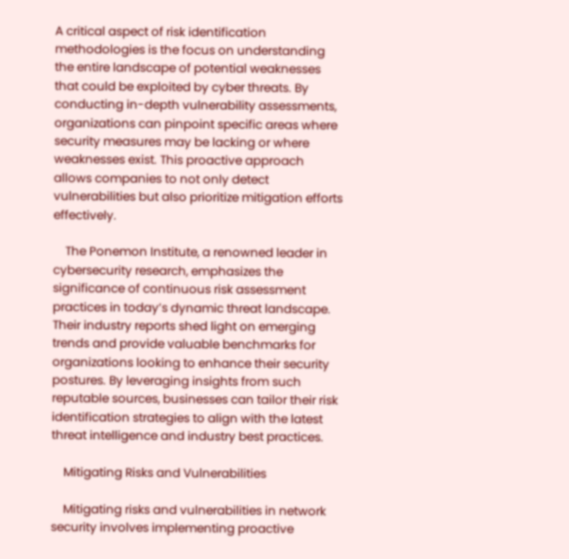A critical aspect of risk identification methodologies is the focus on understanding the entire landscape of potential weaknesses that could be exploited by cyber threats. By conducting in-depth vulnerability assessments, organizations can pinpoint specific areas where security measures may be lacking or where weaknesses exist. This proactive approach allows companies to not only detect vulnerabilities but also prioritize mitigation efforts effectively.

    The Ponemon Institute, a renowned leader in cybersecurity research, emphasizes the significance of continuous risk assessment practices in today’s dynamic threat landscape. Their industry reports shed light on emerging trends and provide valuable benchmarks for organizations looking to enhance their security postures. By leveraging insights from such reputable sources, businesses can tailor their risk identification strategies to align with the latest threat intelligence and industry best practices.

    Mitigating Risks and Vulnerabilities

    Mitigating risks and vulnerabilities in network security involves implementing proactive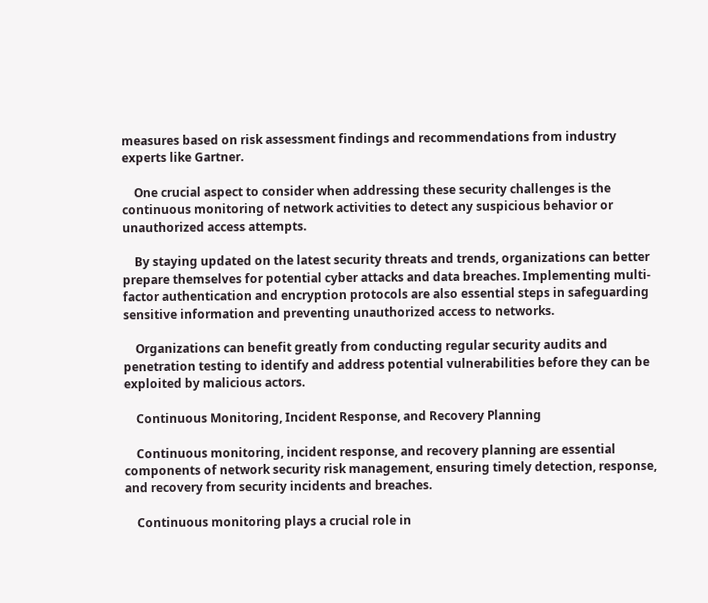measures based on risk assessment findings and recommendations from industry experts like Gartner.

    One crucial aspect to consider when addressing these security challenges is the continuous monitoring of network activities to detect any suspicious behavior or unauthorized access attempts.

    By staying updated on the latest security threats and trends, organizations can better prepare themselves for potential cyber attacks and data breaches. Implementing multi-factor authentication and encryption protocols are also essential steps in safeguarding sensitive information and preventing unauthorized access to networks.

    Organizations can benefit greatly from conducting regular security audits and penetration testing to identify and address potential vulnerabilities before they can be exploited by malicious actors.

    Continuous Monitoring, Incident Response, and Recovery Planning

    Continuous monitoring, incident response, and recovery planning are essential components of network security risk management, ensuring timely detection, response, and recovery from security incidents and breaches.

    Continuous monitoring plays a crucial role in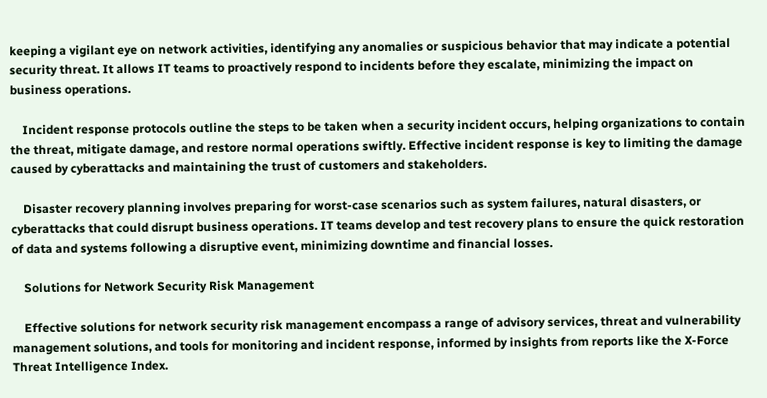keeping a vigilant eye on network activities, identifying any anomalies or suspicious behavior that may indicate a potential security threat. It allows IT teams to proactively respond to incidents before they escalate, minimizing the impact on business operations.

    Incident response protocols outline the steps to be taken when a security incident occurs, helping organizations to contain the threat, mitigate damage, and restore normal operations swiftly. Effective incident response is key to limiting the damage caused by cyberattacks and maintaining the trust of customers and stakeholders.

    Disaster recovery planning involves preparing for worst-case scenarios such as system failures, natural disasters, or cyberattacks that could disrupt business operations. IT teams develop and test recovery plans to ensure the quick restoration of data and systems following a disruptive event, minimizing downtime and financial losses.

    Solutions for Network Security Risk Management

    Effective solutions for network security risk management encompass a range of advisory services, threat and vulnerability management solutions, and tools for monitoring and incident response, informed by insights from reports like the X-Force Threat Intelligence Index.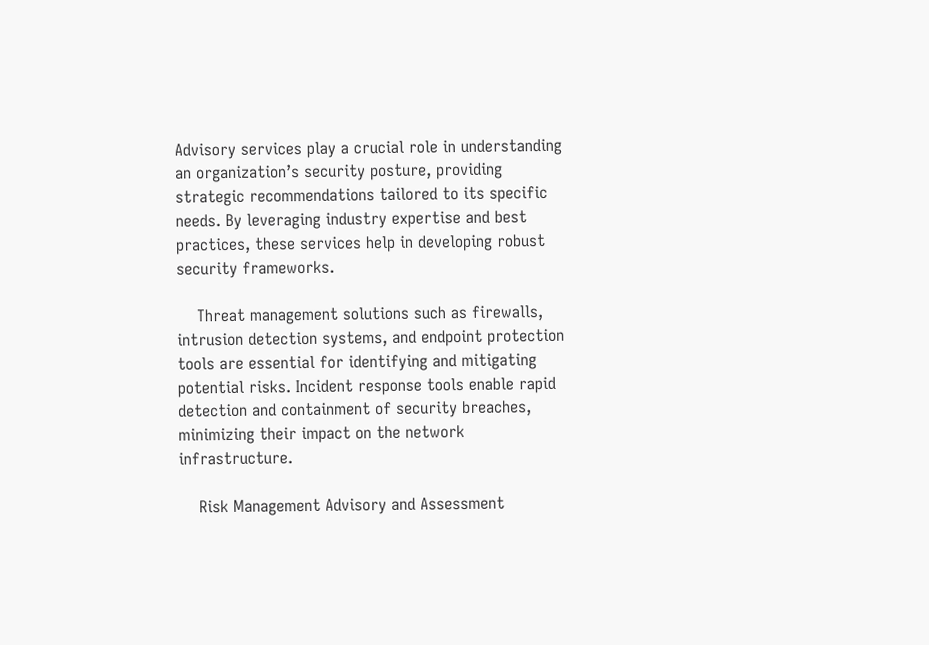Advisory services play a crucial role in understanding an organization’s security posture, providing strategic recommendations tailored to its specific needs. By leveraging industry expertise and best practices, these services help in developing robust security frameworks.

    Threat management solutions such as firewalls, intrusion detection systems, and endpoint protection tools are essential for identifying and mitigating potential risks. Incident response tools enable rapid detection and containment of security breaches, minimizing their impact on the network infrastructure.

    Risk Management Advisory and Assessment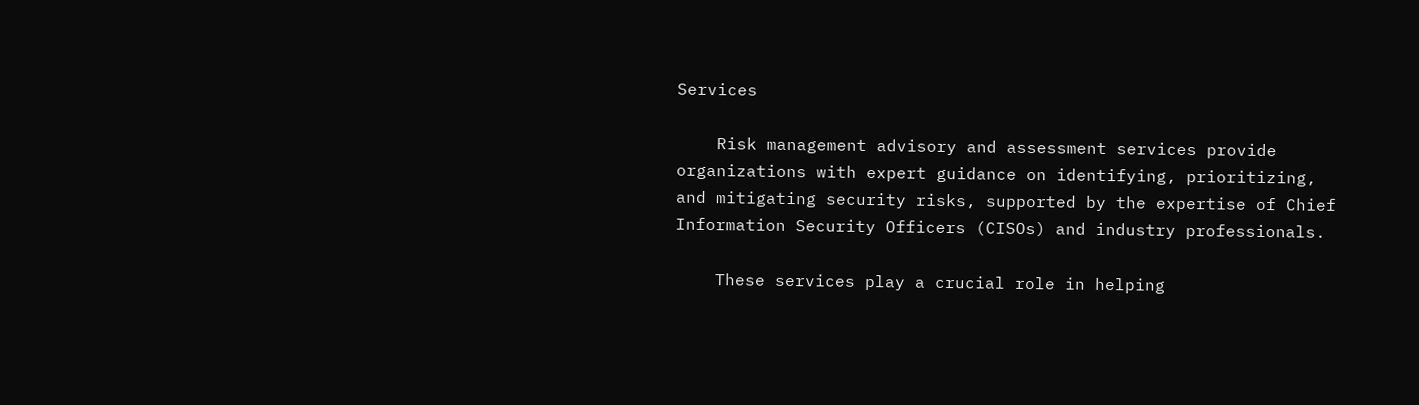Services

    Risk management advisory and assessment services provide organizations with expert guidance on identifying, prioritizing, and mitigating security risks, supported by the expertise of Chief Information Security Officers (CISOs) and industry professionals.

    These services play a crucial role in helping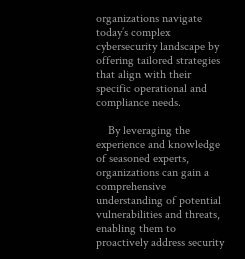organizations navigate today’s complex cybersecurity landscape by offering tailored strategies that align with their specific operational and compliance needs.

    By leveraging the experience and knowledge of seasoned experts, organizations can gain a comprehensive understanding of potential vulnerabilities and threats, enabling them to proactively address security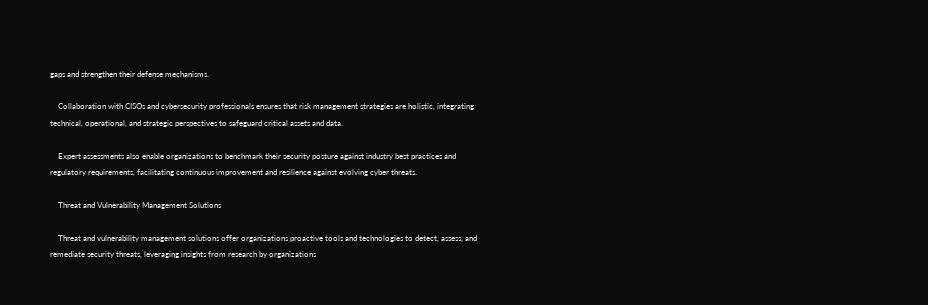gaps and strengthen their defense mechanisms.

    Collaboration with CISOs and cybersecurity professionals ensures that risk management strategies are holistic, integrating technical, operational, and strategic perspectives to safeguard critical assets and data.

    Expert assessments also enable organizations to benchmark their security posture against industry best practices and regulatory requirements, facilitating continuous improvement and resilience against evolving cyber threats.

    Threat and Vulnerability Management Solutions

    Threat and vulnerability management solutions offer organizations proactive tools and technologies to detect, assess, and remediate security threats, leveraging insights from research by organizations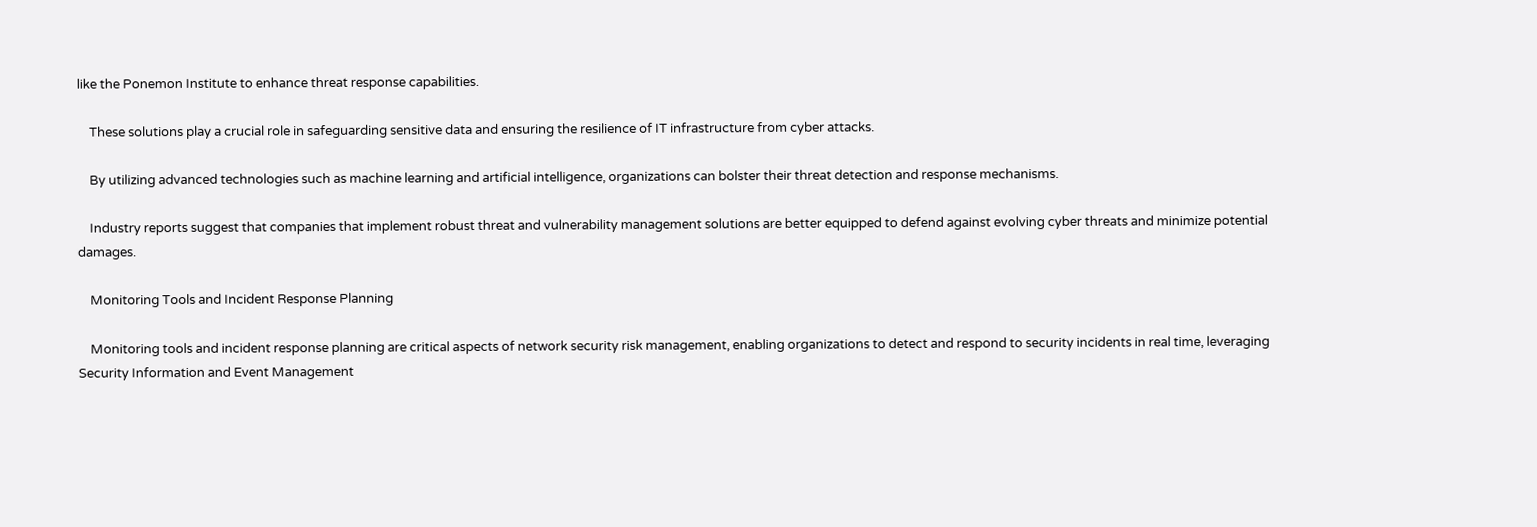like the Ponemon Institute to enhance threat response capabilities.

    These solutions play a crucial role in safeguarding sensitive data and ensuring the resilience of IT infrastructure from cyber attacks.

    By utilizing advanced technologies such as machine learning and artificial intelligence, organizations can bolster their threat detection and response mechanisms.

    Industry reports suggest that companies that implement robust threat and vulnerability management solutions are better equipped to defend against evolving cyber threats and minimize potential damages.

    Monitoring Tools and Incident Response Planning

    Monitoring tools and incident response planning are critical aspects of network security risk management, enabling organizations to detect and respond to security incidents in real time, leveraging Security Information and Event Management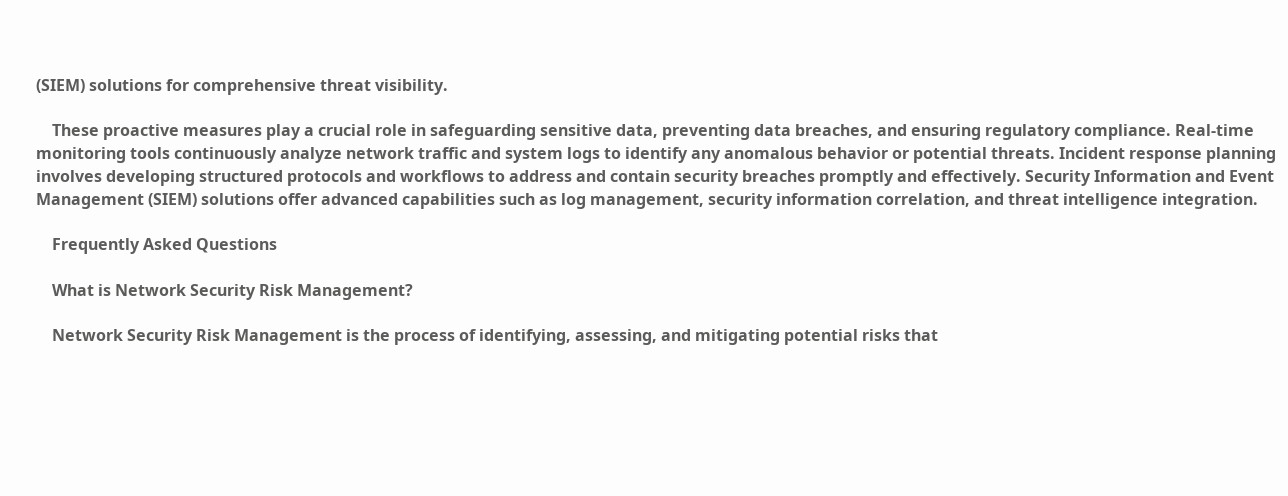(SIEM) solutions for comprehensive threat visibility.

    These proactive measures play a crucial role in safeguarding sensitive data, preventing data breaches, and ensuring regulatory compliance. Real-time monitoring tools continuously analyze network traffic and system logs to identify any anomalous behavior or potential threats. Incident response planning involves developing structured protocols and workflows to address and contain security breaches promptly and effectively. Security Information and Event Management (SIEM) solutions offer advanced capabilities such as log management, security information correlation, and threat intelligence integration.

    Frequently Asked Questions

    What is Network Security Risk Management?

    Network Security Risk Management is the process of identifying, assessing, and mitigating potential risks that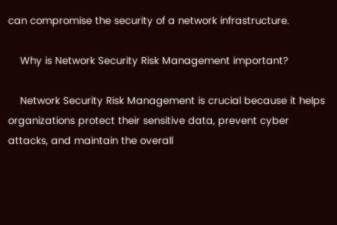can compromise the security of a network infrastructure.

    Why is Network Security Risk Management important?

    Network Security Risk Management is crucial because it helps organizations protect their sensitive data, prevent cyber attacks, and maintain the overall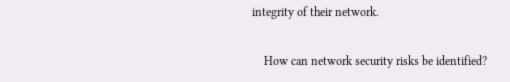integrity of their network.

    How can network security risks be identified?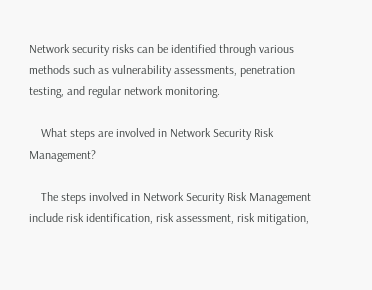Network security risks can be identified through various methods such as vulnerability assessments, penetration testing, and regular network monitoring.

    What steps are involved in Network Security Risk Management?

    The steps involved in Network Security Risk Management include risk identification, risk assessment, risk mitigation,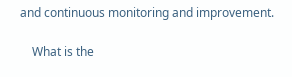and continuous monitoring and improvement.

    What is the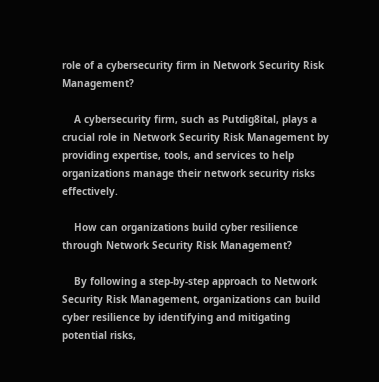role of a cybersecurity firm in Network Security Risk Management?

    A cybersecurity firm, such as Putdig8ital, plays a crucial role in Network Security Risk Management by providing expertise, tools, and services to help organizations manage their network security risks effectively.

    How can organizations build cyber resilience through Network Security Risk Management?

    By following a step-by-step approach to Network Security Risk Management, organizations can build cyber resilience by identifying and mitigating potential risks,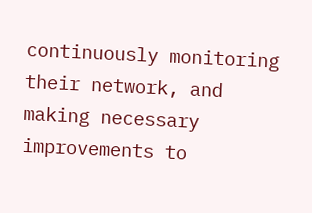continuously monitoring their network, and making necessary improvements to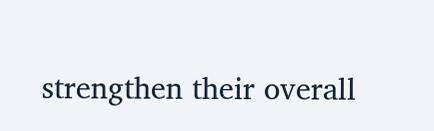strengthen their overall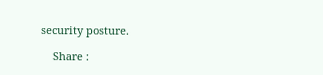security posture.

    Share :